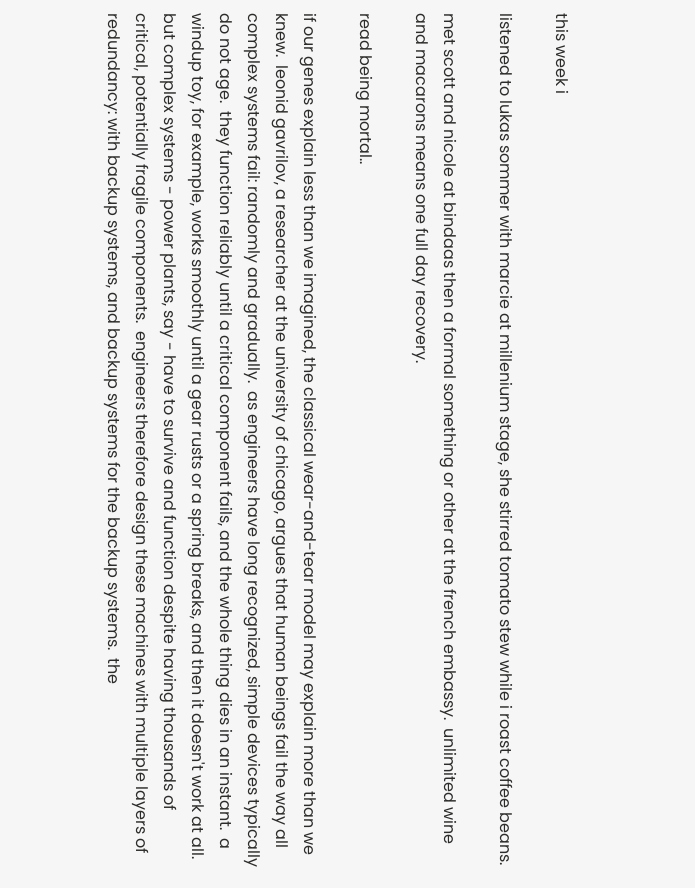this week i

listened to lukas sommer with marcie at millenium stage, she stirred tomato stew while i roast coffee beans.

met scott and nicole at bindaas then a formal something or other at the french embassy.  unlimited wine and macarons means one full day recovery.

read being mortal..

if our genes explain less than we imagined, the classical wear-and-tear model may explain more than we knew.  leonid gavrilov, a researcher at the university of chicago, argues that human beings fail the way all complex systems fail: randomly and gradually.  as engineers have long recognized, simple devices typically do not age.  they function reliably until a critical component fails, and the whole thing dies in an instant.  a windup toy, for example, works smoothly until a gear rusts or a spring breaks, and then it doesn't work at all.  but complex systems - power plants, say - have to survive and function despite having thousands of critical, potentially fragile components.  engineers therefore design these machines with multiple layers of redundancy: with backup systems, and backup systems for the backup systems.  the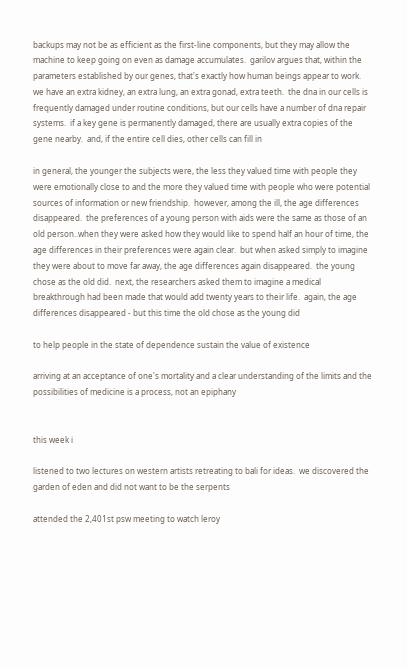backups may not be as efficient as the first-line components, but they may allow the machine to keep going on even as damage accumulates.  garilov argues that, within the parameters established by our genes, that's exactly how human beings appear to work.  we have an extra kidney, an extra lung, an extra gonad, extra teeth.  the dna in our cells is frequently damaged under routine conditions, but our cells have a number of dna repair systems.  if a key gene is permanently damaged, there are usually extra copies of the gene nearby.  and, if the entire cell dies, other cells can fill in

in general, the younger the subjects were, the less they valued time with people they were emotionally close to and the more they valued time with people who were potential sources of information or new friendship.  however, among the ill, the age differences disappeared.  the preferences of a young person with aids were the same as those of an old person..when they were asked how they would like to spend half an hour of time, the age differences in their preferences were again clear.  but when asked simply to imagine they were about to move far away, the age differences again disappeared.  the young chose as the old did.  next, the researchers asked them to imagine a medical breakthrough had been made that would add twenty years to their life.  again, the age differences disappeared - but this time the old chose as the young did

to help people in the state of dependence sustain the value of existence

arriving at an acceptance of one's mortality and a clear understanding of the limits and the possibilities of medicine is a process, not an epiphany


this week i

listened to two lectures on western artists retreating to bali for ideas.  we discovered the garden of eden and did not want to be the serpents

attended the 2,401st psw meeting to watch leroy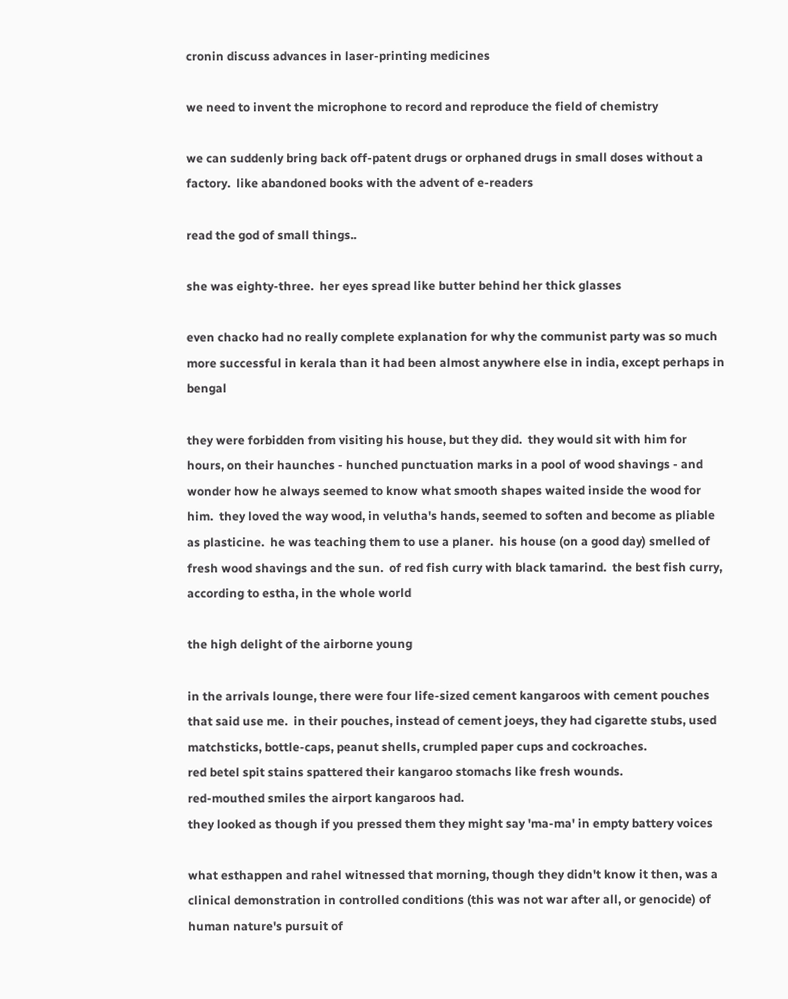cronin discuss advances in laser-printing medicines

we need to invent the microphone to record and reproduce the field of chemistry

we can suddenly bring back off-patent drugs or orphaned drugs in small doses without a factory.  like abandoned books with the advent of e-readers

read the god of small things..

she was eighty-three.  her eyes spread like butter behind her thick glasses

even chacko had no really complete explanation for why the communist party was so much more successful in kerala than it had been almost anywhere else in india, except perhaps in bengal

they were forbidden from visiting his house, but they did.  they would sit with him for hours, on their haunches - hunched punctuation marks in a pool of wood shavings - and wonder how he always seemed to know what smooth shapes waited inside the wood for him.  they loved the way wood, in velutha's hands, seemed to soften and become as pliable as plasticine.  he was teaching them to use a planer.  his house (on a good day) smelled of fresh wood shavings and the sun.  of red fish curry with black tamarind.  the best fish curry, according to estha, in the whole world

the high delight of the airborne young

in the arrivals lounge, there were four life-sized cement kangaroos with cement pouches that said use me.  in their pouches, instead of cement joeys, they had cigarette stubs, used matchsticks, bottle-caps, peanut shells, crumpled paper cups and cockroaches.
red betel spit stains spattered their kangaroo stomachs like fresh wounds.
red-mouthed smiles the airport kangaroos had.
they looked as though if you pressed them they might say 'ma-ma' in empty battery voices

what esthappen and rahel witnessed that morning, though they didn't know it then, was a clinical demonstration in controlled conditions (this was not war after all, or genocide) of human nature's pursuit of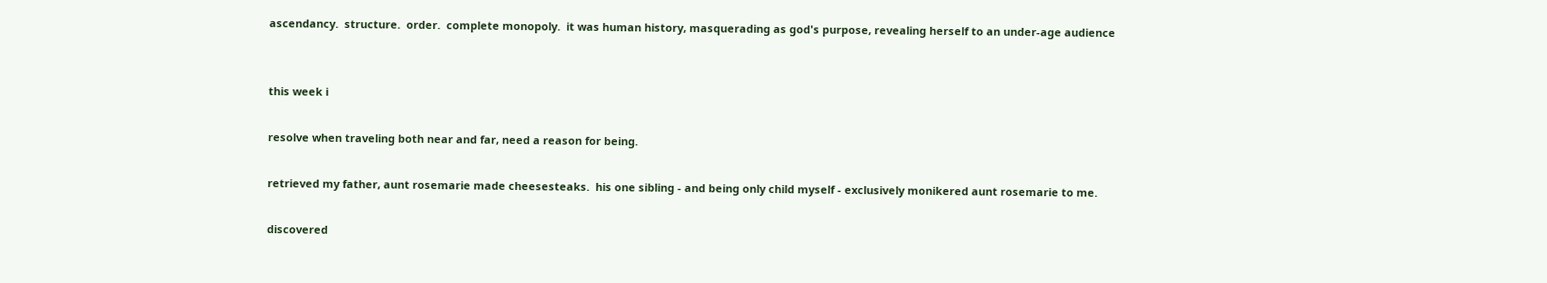ascendancy.  structure.  order.  complete monopoly.  it was human history, masquerading as god's purpose, revealing herself to an under-age audience


this week i

resolve when traveling both near and far, need a reason for being.

retrieved my father, aunt rosemarie made cheesesteaks.  his one sibling - and being only child myself - exclusively monikered aunt rosemarie to me.

discovered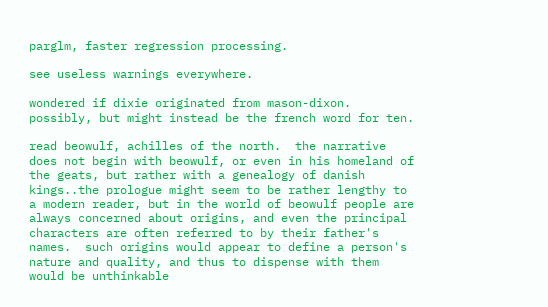parglm, faster regression processing.

see useless warnings everywhere.

wondered if dixie originated from mason-dixon.  possibly, but might instead be the french word for ten.

read beowulf, achilles of the north.  the narrative does not begin with beowulf, or even in his homeland of the geats, but rather with a genealogy of danish kings..the prologue might seem to be rather lengthy to a modern reader, but in the world of beowulf people are always concerned about origins, and even the principal characters are often referred to by their father's names.  such origins would appear to define a person's nature and quality, and thus to dispense with them would be unthinkable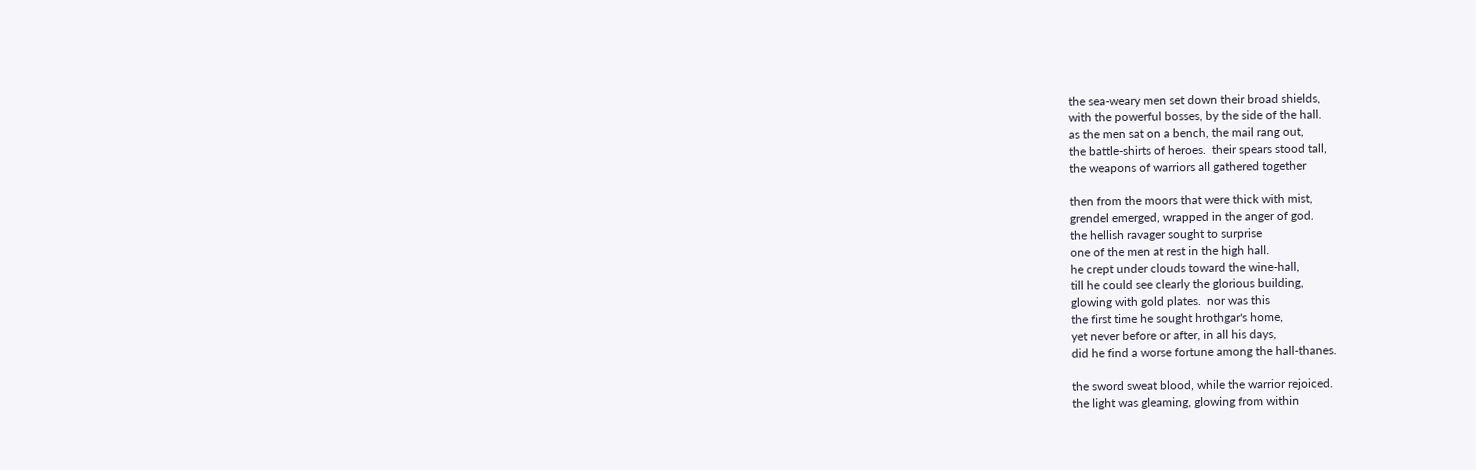the sea-weary men set down their broad shields,
with the powerful bosses, by the side of the hall.
as the men sat on a bench, the mail rang out,
the battle-shirts of heroes.  their spears stood tall,
the weapons of warriors all gathered together

then from the moors that were thick with mist,
grendel emerged, wrapped in the anger of god.
the hellish ravager sought to surprise
one of the men at rest in the high hall.
he crept under clouds toward the wine-hall,
till he could see clearly the glorious building,
glowing with gold plates.  nor was this
the first time he sought hrothgar's home,
yet never before or after, in all his days,
did he find a worse fortune among the hall-thanes.

the sword sweat blood, while the warrior rejoiced.
the light was gleaming, glowing from within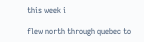this week i

flew north through quebec to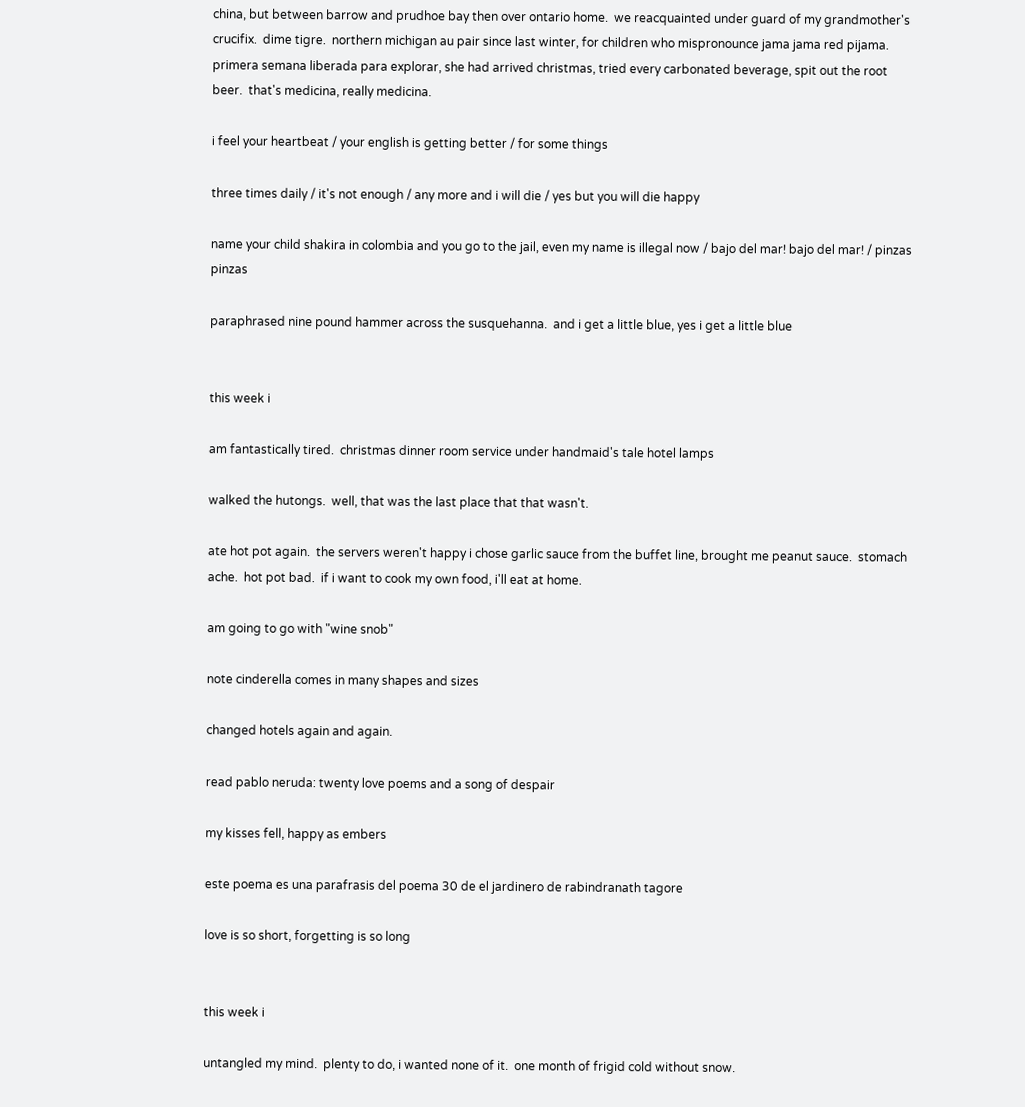china, but between barrow and prudhoe bay then over ontario home.  we reacquainted under guard of my grandmother's crucifix.  dime tigre.  northern michigan au pair since last winter, for children who mispronounce jama jama red pijama.  primera semana liberada para explorar, she had arrived christmas, tried every carbonated beverage, spit out the root beer.  that's medicina, really medicina.

i feel your heartbeat / your english is getting better / for some things

three times daily / it's not enough / any more and i will die / yes but you will die happy

name your child shakira in colombia and you go to the jail, even my name is illegal now / bajo del mar! bajo del mar! / pinzas pinzas

paraphrased nine pound hammer across the susquehanna.  and i get a little blue, yes i get a little blue


this week i

am fantastically tired.  christmas dinner room service under handmaid's tale hotel lamps

walked the hutongs.  well, that was the last place that that wasn't.

ate hot pot again.  the servers weren't happy i chose garlic sauce from the buffet line, brought me peanut sauce.  stomach ache.  hot pot bad.  if i want to cook my own food, i'll eat at home.

am going to go with "wine snob"

note cinderella comes in many shapes and sizes

changed hotels again and again.

read pablo neruda: twenty love poems and a song of despair

my kisses fell, happy as embers

este poema es una parafrasis del poema 30 de el jardinero de rabindranath tagore

love is so short, forgetting is so long


this week i

untangled my mind.  plenty to do, i wanted none of it.  one month of frigid cold without snow.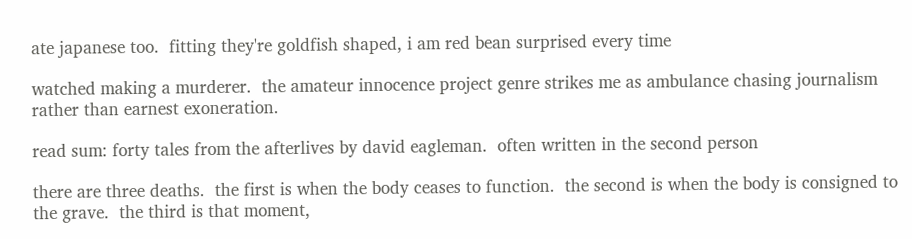ate japanese too.  fitting they're goldfish shaped, i am red bean surprised every time

watched making a murderer.  the amateur innocence project genre strikes me as ambulance chasing journalism rather than earnest exoneration.

read sum: forty tales from the afterlives by david eagleman.  often written in the second person

there are three deaths.  the first is when the body ceases to function.  the second is when the body is consigned to the grave.  the third is that moment,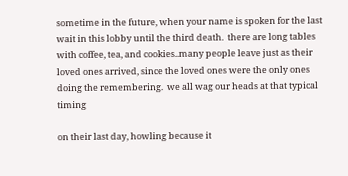sometime in the future, when your name is spoken for the last wait in this lobby until the third death.  there are long tables with coffee, tea, and cookies..many people leave just as their loved ones arrived, since the loved ones were the only ones doing the remembering.  we all wag our heads at that typical timing

on their last day, howling because it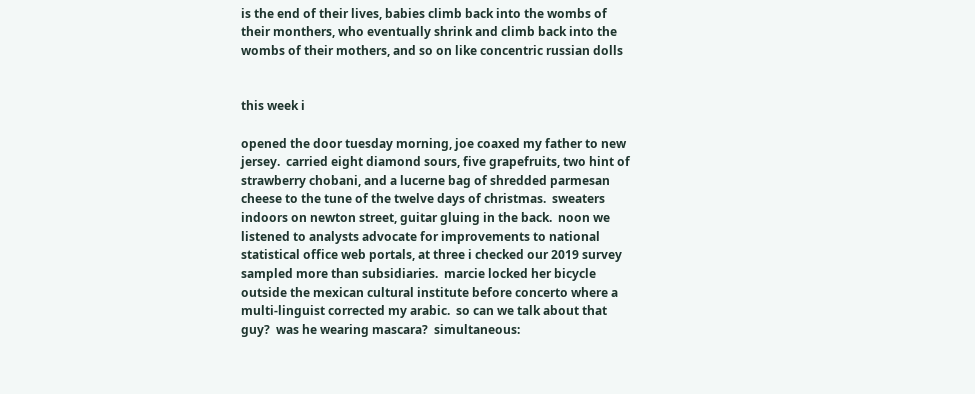is the end of their lives, babies climb back into the wombs of their monthers, who eventually shrink and climb back into the wombs of their mothers, and so on like concentric russian dolls


this week i

opened the door tuesday morning, joe coaxed my father to new jersey.  carried eight diamond sours, five grapefruits, two hint of strawberry chobani, and a lucerne bag of shredded parmesan cheese to the tune of the twelve days of christmas.  sweaters indoors on newton street, guitar gluing in the back.  noon we listened to analysts advocate for improvements to national statistical office web portals, at three i checked our 2019 survey sampled more than subsidiaries.  marcie locked her bicycle outside the mexican cultural institute before concerto where a multi-linguist corrected my arabic.  so can we talk about that guy?  was he wearing mascara?  simultaneous: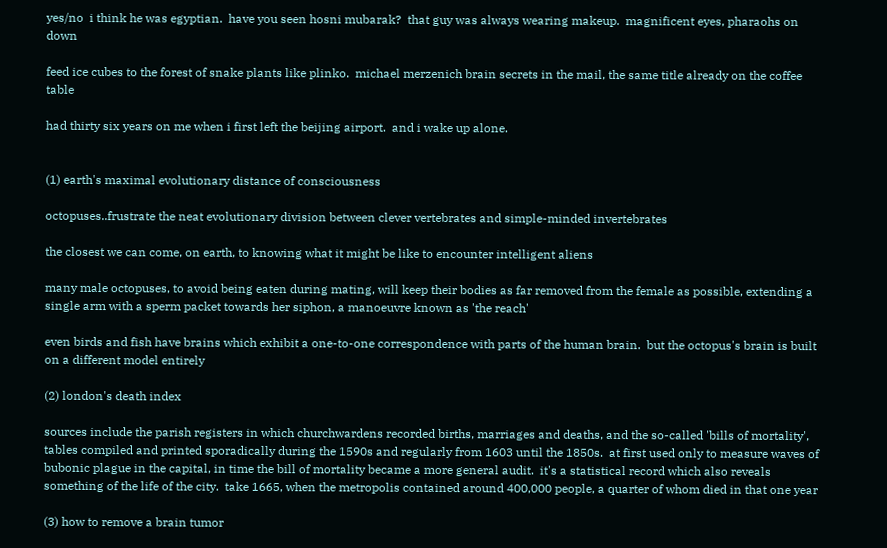yes/no  i think he was egyptian.  have you seen hosni mubarak?  that guy was always wearing makeup.  magnificent eyes, pharaohs on down

feed ice cubes to the forest of snake plants like plinko.  michael merzenich brain secrets in the mail, the same title already on the coffee table

had thirty six years on me when i first left the beijing airport.  and i wake up alone.


(1) earth's maximal evolutionary distance of consciousness

octopuses..frustrate the neat evolutionary division between clever vertebrates and simple-minded invertebrates

the closest we can come, on earth, to knowing what it might be like to encounter intelligent aliens

many male octopuses, to avoid being eaten during mating, will keep their bodies as far removed from the female as possible, extending a single arm with a sperm packet towards her siphon, a manoeuvre known as 'the reach'

even birds and fish have brains which exhibit a one-to-one correspondence with parts of the human brain.  but the octopus's brain is built on a different model entirely

(2) london's death index

sources include the parish registers in which churchwardens recorded births, marriages and deaths, and the so-called 'bills of mortality', tables compiled and printed sporadically during the 1590s and regularly from 1603 until the 1850s.  at first used only to measure waves of bubonic plague in the capital, in time the bill of mortality became a more general audit.  it's a statistical record which also reveals something of the life of the city.  take 1665, when the metropolis contained around 400,000 people, a quarter of whom died in that one year

(3) how to remove a brain tumor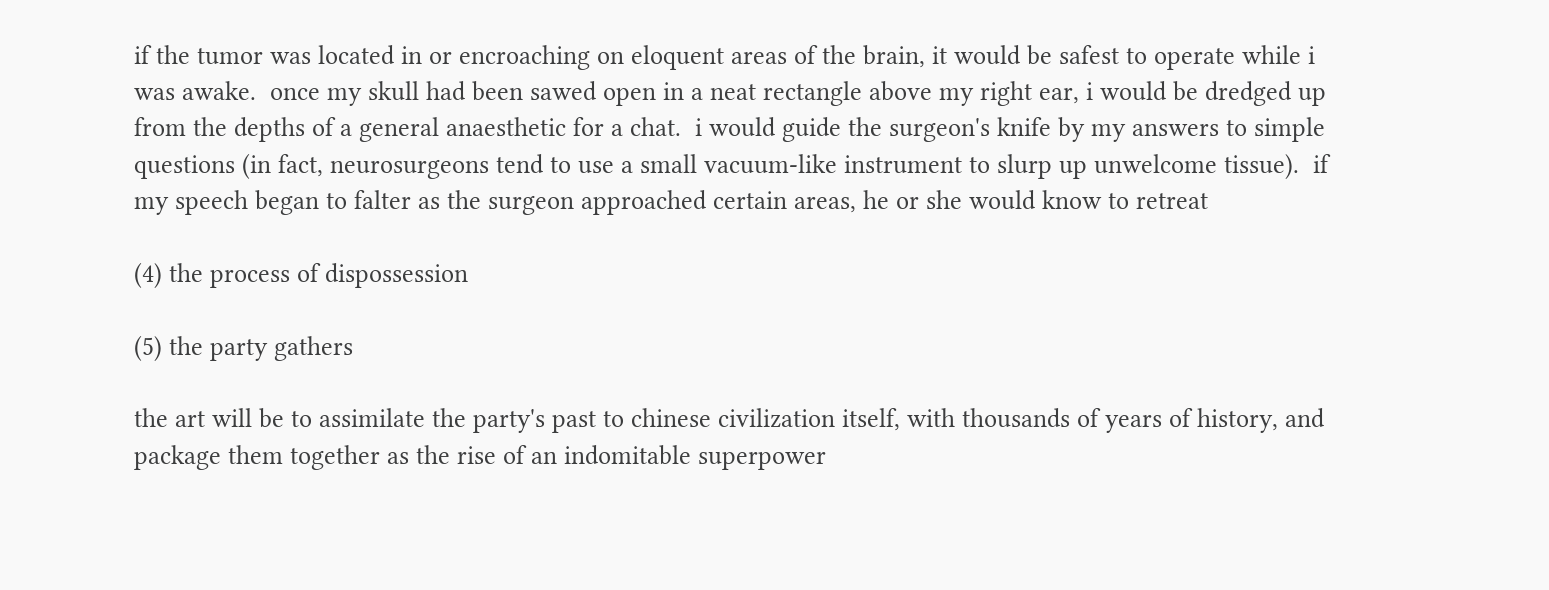if the tumor was located in or encroaching on eloquent areas of the brain, it would be safest to operate while i was awake.  once my skull had been sawed open in a neat rectangle above my right ear, i would be dredged up from the depths of a general anaesthetic for a chat.  i would guide the surgeon's knife by my answers to simple questions (in fact, neurosurgeons tend to use a small vacuum-like instrument to slurp up unwelcome tissue).  if my speech began to falter as the surgeon approached certain areas, he or she would know to retreat

(4) the process of dispossession

(5) the party gathers

the art will be to assimilate the party's past to chinese civilization itself, with thousands of years of history, and package them together as the rise of an indomitable superpower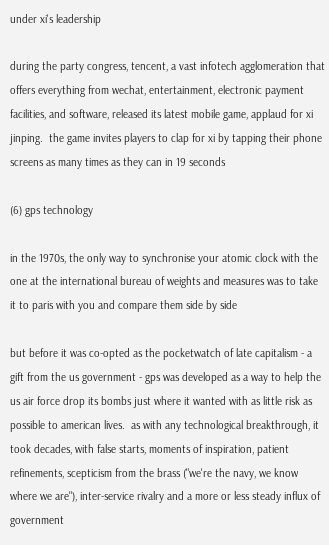under xi's leadership

during the party congress, tencent, a vast infotech agglomeration that offers everything from wechat, entertainment, electronic payment facilities, and software, released its latest mobile game, applaud for xi jinping.  the game invites players to clap for xi by tapping their phone screens as many times as they can in 19 seconds

(6) gps technology

in the 1970s, the only way to synchronise your atomic clock with the one at the international bureau of weights and measures was to take it to paris with you and compare them side by side

but before it was co-opted as the pocketwatch of late capitalism - a gift from the us government - gps was developed as a way to help the us air force drop its bombs just where it wanted with as little risk as possible to american lives.  as with any technological breakthrough, it took decades, with false starts, moments of inspiration, patient refinements, scepticism from the brass ("we're the navy, we know where we are"), inter-service rivalry and a more or less steady influx of government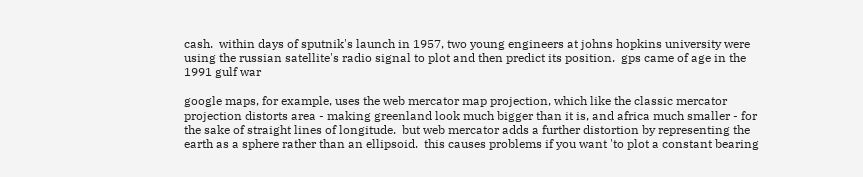cash.  within days of sputnik's launch in 1957, two young engineers at johns hopkins university were using the russian satellite's radio signal to plot and then predict its position.  gps came of age in the 1991 gulf war

google maps, for example, uses the web mercator map projection, which like the classic mercator projection distorts area - making greenland look much bigger than it is, and africa much smaller - for the sake of straight lines of longitude.  but web mercator adds a further distortion by representing the earth as a sphere rather than an ellipsoid.  this causes problems if you want 'to plot a constant bearing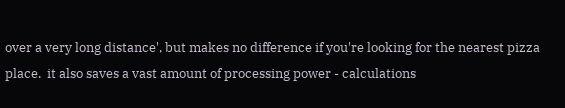over a very long distance', but makes no difference if you're looking for the nearest pizza place.  it also saves a vast amount of processing power - calculations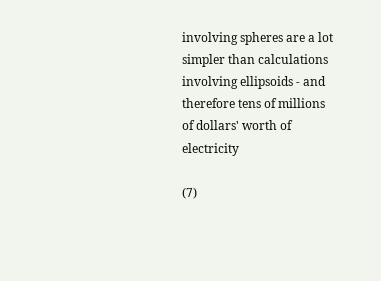involving spheres are a lot simpler than calculations involving ellipsoids - and therefore tens of millions of dollars' worth of electricity

(7)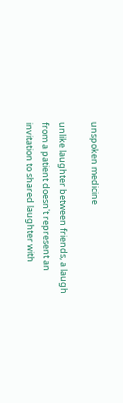unspoken medicine

unlike laughter between friends, a laugh from a patient doesn't represent an invitation to shared laughter with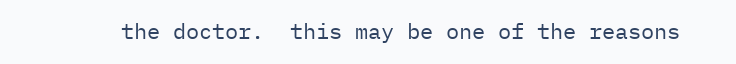the doctor.  this may be one of the reasons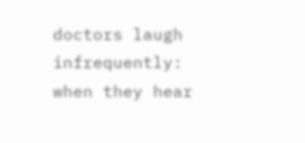doctors laugh infrequently: when they hear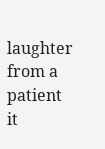laughter from a patient it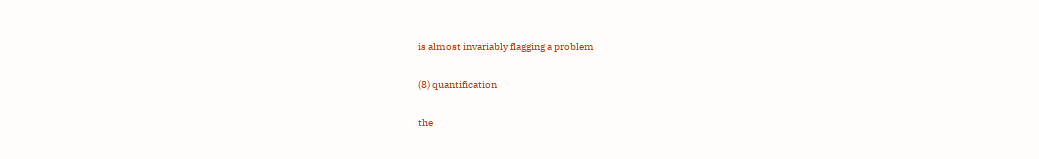is almost invariably flagging a problem

(8) quantification

the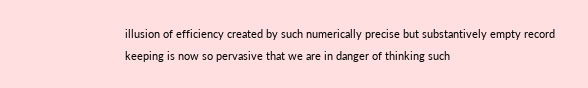illusion of efficiency created by such numerically precise but substantively empty record keeping is now so pervasive that we are in danger of thinking such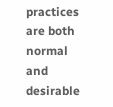practices are both normal and desirable